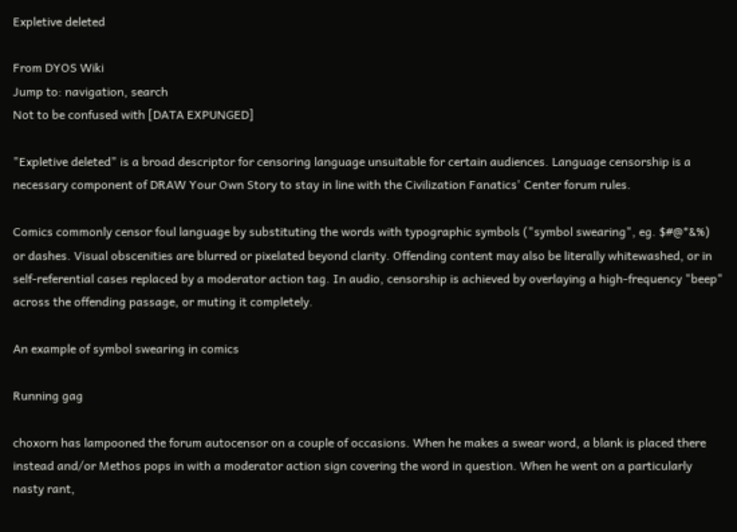Expletive deleted

From DYOS Wiki
Jump to: navigation, search
Not to be confused with [DATA EXPUNGED]

"Expletive deleted" is a broad descriptor for censoring language unsuitable for certain audiences. Language censorship is a necessary component of DRAW Your Own Story to stay in line with the Civilization Fanatics' Center forum rules.

Comics commonly censor foul language by substituting the words with typographic symbols ("symbol swearing", eg. $#@*&%) or dashes. Visual obscenities are blurred or pixelated beyond clarity. Offending content may also be literally whitewashed, or in self-referential cases replaced by a moderator action tag. In audio, censorship is achieved by overlaying a high-frequency "beep" across the offending passage, or muting it completely.

An example of symbol swearing in comics

Running gag

choxorn has lampooned the forum autocensor on a couple of occasions. When he makes a swear word, a blank is placed there instead and/or Methos pops in with a moderator action sign covering the word in question. When he went on a particularly nasty rant,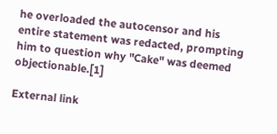he overloaded the autocensor and his entire statement was redacted, prompting him to question why "Cake" was deemed objectionable.[1]

External link